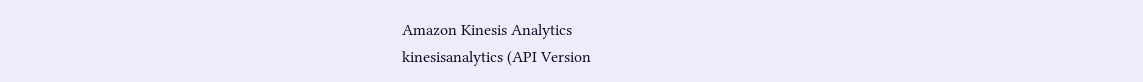Amazon Kinesis Analytics
kinesisanalytics (API Version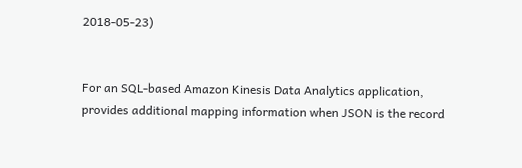2018-05-23)


For an SQL-based Amazon Kinesis Data Analytics application, provides additional mapping information when JSON is the record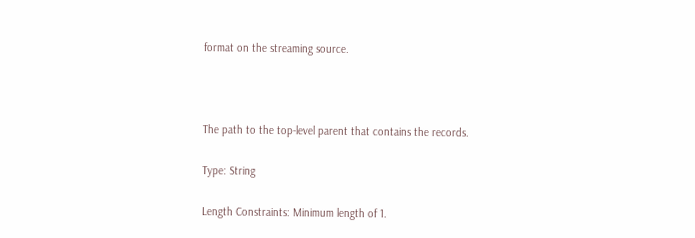format on the streaming source.



The path to the top-level parent that contains the records.

Type: String

Length Constraints: Minimum length of 1.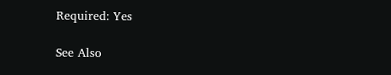Required: Yes

See Also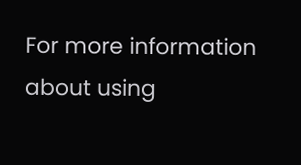For more information about using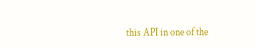this API in one of the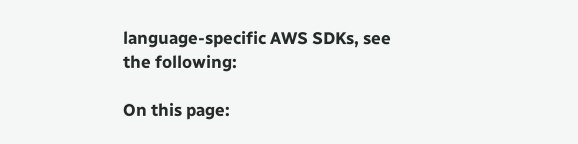language-specific AWS SDKs, see the following:

On this page: